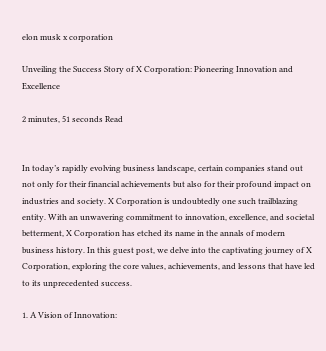elon musk x corporation

Unveiling the Success Story of X Corporation: Pioneering Innovation and Excellence

2 minutes, 51 seconds Read


In today’s rapidly evolving business landscape, certain companies stand out not only for their financial achievements but also for their profound impact on industries and society. X Corporation is undoubtedly one such trailblazing entity. With an unwavering commitment to innovation, excellence, and societal betterment, X Corporation has etched its name in the annals of modern business history. In this guest post, we delve into the captivating journey of X Corporation, exploring the core values, achievements, and lessons that have led to its unprecedented success.

1. A Vision of Innovation: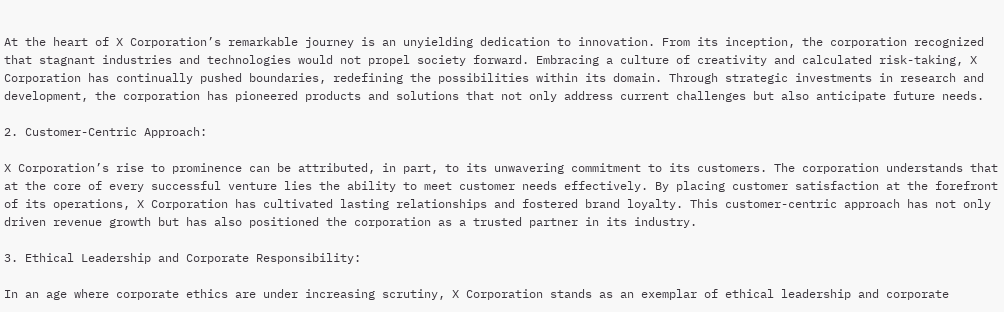At the heart of X Corporation’s remarkable journey is an unyielding dedication to innovation. From its inception, the corporation recognized that stagnant industries and technologies would not propel society forward. Embracing a culture of creativity and calculated risk-taking, X Corporation has continually pushed boundaries, redefining the possibilities within its domain. Through strategic investments in research and development, the corporation has pioneered products and solutions that not only address current challenges but also anticipate future needs.

2. Customer-Centric Approach:

X Corporation’s rise to prominence can be attributed, in part, to its unwavering commitment to its customers. The corporation understands that at the core of every successful venture lies the ability to meet customer needs effectively. By placing customer satisfaction at the forefront of its operations, X Corporation has cultivated lasting relationships and fostered brand loyalty. This customer-centric approach has not only driven revenue growth but has also positioned the corporation as a trusted partner in its industry.

3. Ethical Leadership and Corporate Responsibility:

In an age where corporate ethics are under increasing scrutiny, X Corporation stands as an exemplar of ethical leadership and corporate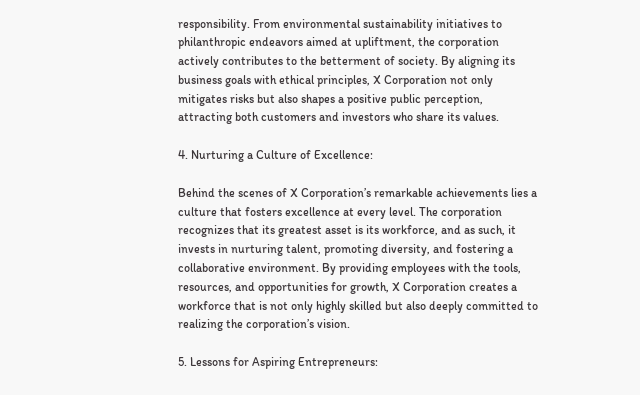responsibility. From environmental sustainability initiatives to philanthropic endeavors aimed at upliftment, the corporation actively contributes to the betterment of society. By aligning its business goals with ethical principles, X Corporation not only mitigates risks but also shapes a positive public perception, attracting both customers and investors who share its values.

4. Nurturing a Culture of Excellence:

Behind the scenes of X Corporation’s remarkable achievements lies a culture that fosters excellence at every level. The corporation recognizes that its greatest asset is its workforce, and as such, it invests in nurturing talent, promoting diversity, and fostering a collaborative environment. By providing employees with the tools, resources, and opportunities for growth, X Corporation creates a workforce that is not only highly skilled but also deeply committed to realizing the corporation’s vision.

5. Lessons for Aspiring Entrepreneurs: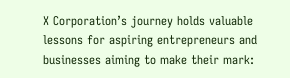X Corporation’s journey holds valuable lessons for aspiring entrepreneurs and businesses aiming to make their mark: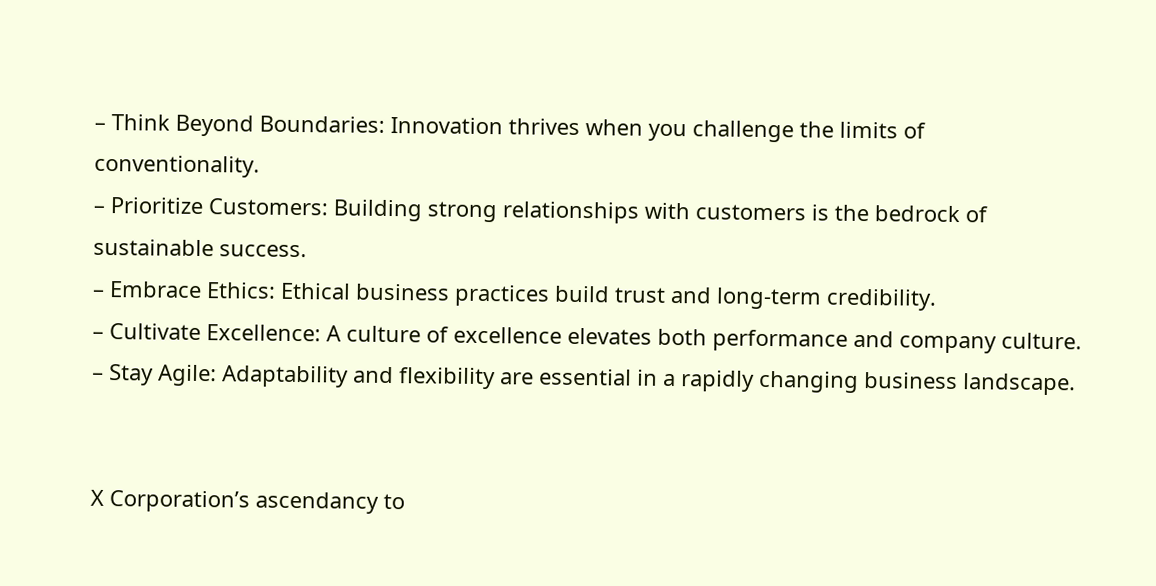– Think Beyond Boundaries: Innovation thrives when you challenge the limits of conventionality.
– Prioritize Customers: Building strong relationships with customers is the bedrock of sustainable success.
– Embrace Ethics: Ethical business practices build trust and long-term credibility.
– Cultivate Excellence: A culture of excellence elevates both performance and company culture.
– Stay Agile: Adaptability and flexibility are essential in a rapidly changing business landscape.


X Corporation’s ascendancy to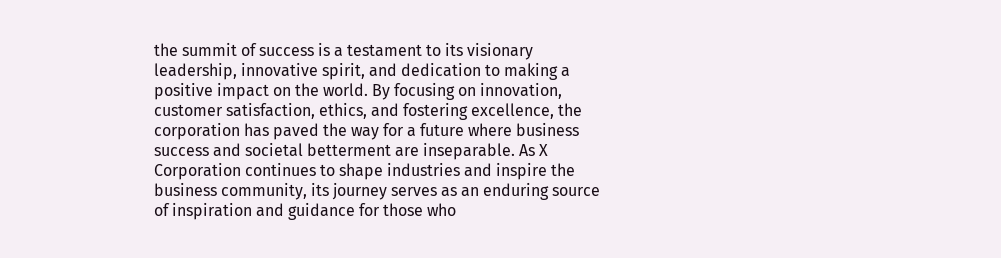the summit of success is a testament to its visionary leadership, innovative spirit, and dedication to making a positive impact on the world. By focusing on innovation, customer satisfaction, ethics, and fostering excellence, the corporation has paved the way for a future where business success and societal betterment are inseparable. As X Corporation continues to shape industries and inspire the business community, its journey serves as an enduring source of inspiration and guidance for those who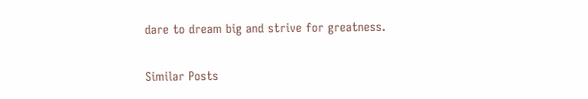dare to dream big and strive for greatness.

Similar Posts